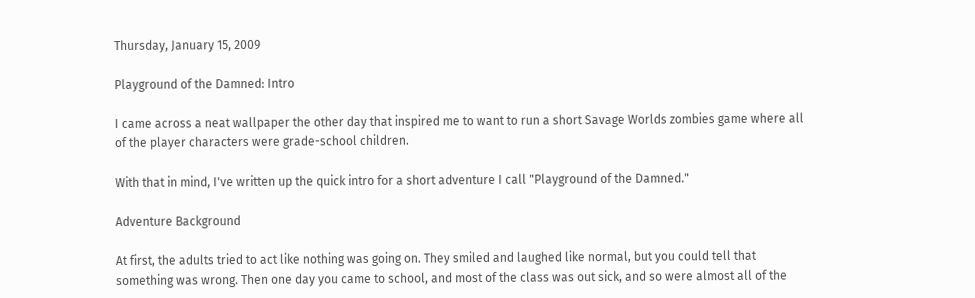Thursday, January 15, 2009

Playground of the Damned: Intro

I came across a neat wallpaper the other day that inspired me to want to run a short Savage Worlds zombies game where all of the player characters were grade-school children.

With that in mind, I've written up the quick intro for a short adventure I call "Playground of the Damned."

Adventure Background

At first, the adults tried to act like nothing was going on. They smiled and laughed like normal, but you could tell that something was wrong. Then one day you came to school, and most of the class was out sick, and so were almost all of the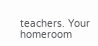teachers. Your homeroom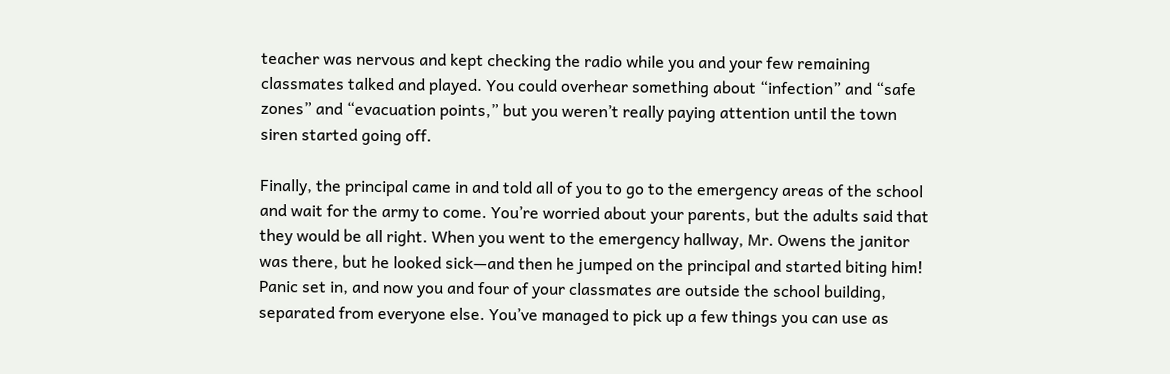teacher was nervous and kept checking the radio while you and your few remaining classmates talked and played. You could overhear something about “infection” and “safe zones” and “evacuation points,” but you weren’t really paying attention until the town siren started going off.

Finally, the principal came in and told all of you to go to the emergency areas of the school and wait for the army to come. You’re worried about your parents, but the adults said that they would be all right. When you went to the emergency hallway, Mr. Owens the janitor was there, but he looked sick—and then he jumped on the principal and started biting him! Panic set in, and now you and four of your classmates are outside the school building, separated from everyone else. You’ve managed to pick up a few things you can use as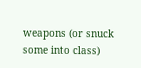weapons (or snuck some into class)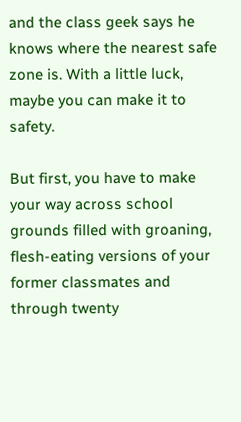and the class geek says he knows where the nearest safe zone is. With a little luck, maybe you can make it to safety.

But first, you have to make your way across school grounds filled with groaning, flesh-eating versions of your former classmates and through twenty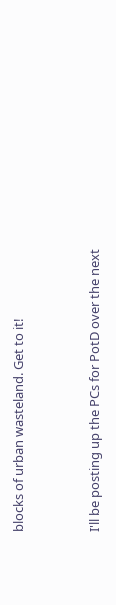blocks of urban wasteland. Get to it!


I'll be posting up the PCs for PotD over the next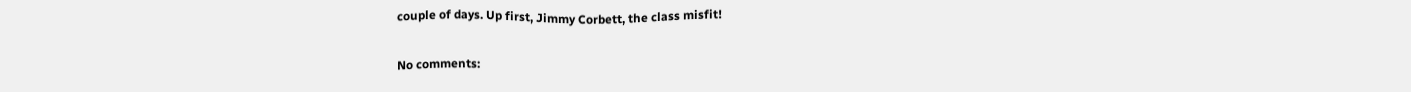couple of days. Up first, Jimmy Corbett, the class misfit!

No comments: